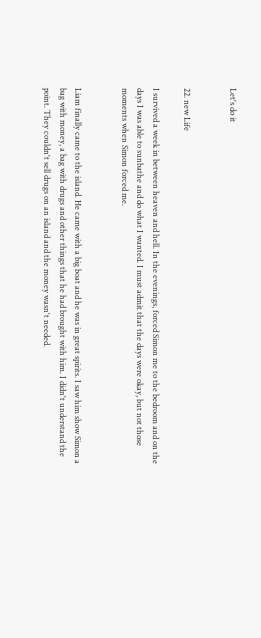Let's do it


22. new Life

I survived a week in between heaven and hell. In the evenings, forced Simon me to the bedroom and on the days I was able to sunbathe and do what I wanted. I must admit that the days were okay, but not those moments when Simon forced me.


Liam finally came to the island. He came with a big boat and he was in great spirits. I saw him show Simon a bag with money, a bag with drugs and other things that he had brought with him. I didn't understand the point. They couldn't sell drugs on an island and the money wasn't needed.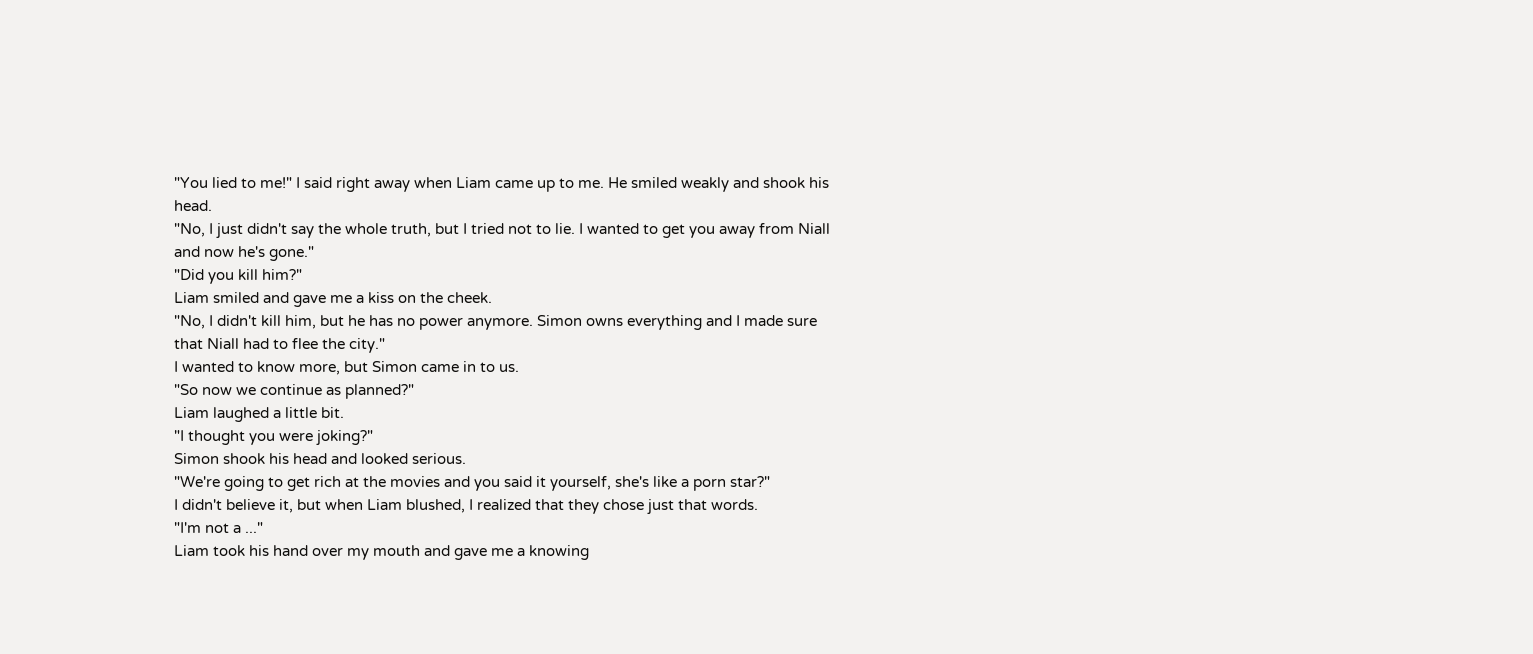"You lied to me!" I said right away when Liam came up to me. He smiled weakly and shook his head.
"No, I just didn't say the whole truth, but I tried not to lie. I wanted to get you away from Niall and now he's gone."
"Did you kill him?"
Liam smiled and gave me a kiss on the cheek.
"No, I didn't kill him, but he has no power anymore. Simon owns everything and I made sure that Niall had to flee the city."
I wanted to know more, but Simon came in to us.
"So now we continue as planned?"
Liam laughed a little bit.
"I thought you were joking?"
Simon shook his head and looked serious.
"We're going to get rich at the movies and you said it yourself, she's like a porn star?"
I didn't believe it, but when Liam blushed, I realized that they chose just that words.
"I'm not a ..."
Liam took his hand over my mouth and gave me a knowing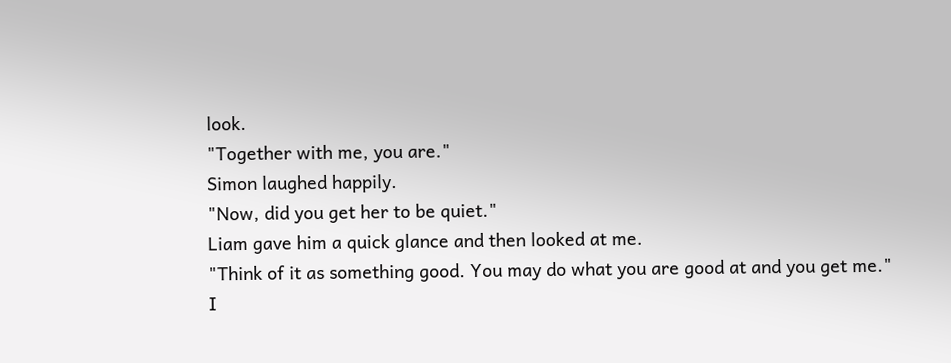look.
"Together with me, you are."
Simon laughed happily.
"Now, did you get her to be quiet."
Liam gave him a quick glance and then looked at me.
"Think of it as something good. You may do what you are good at and you get me."
I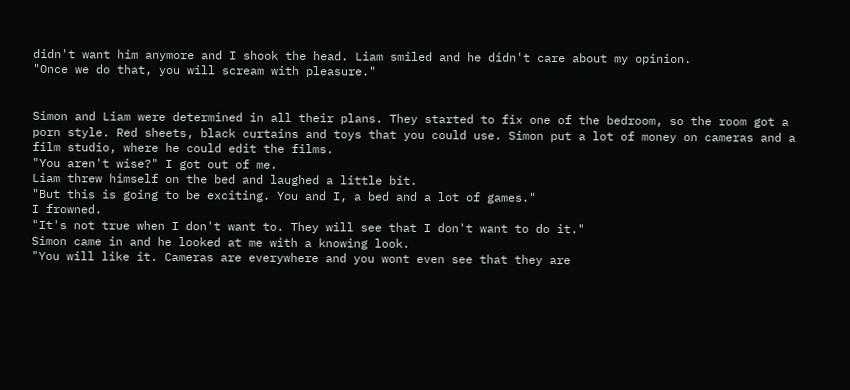didn't want him anymore and I shook the head. Liam smiled and he didn't care about my opinion.
"Once we do that, you will scream with pleasure."


Simon and Liam were determined in all their plans. They started to fix one of the bedroom, so the room got a porn style. Red sheets, black curtains and toys that you could use. Simon put a lot of money on cameras and a film studio, where he could edit the films.
"You aren't wise?" I got out of me.
Liam threw himself on the bed and laughed a little bit.
"But this is going to be exciting. You and I, a bed and a lot of games."
I frowned.
"It's not true when I don't want to. They will see that I don't want to do it."
Simon came in and he looked at me with a knowing look.
"You will like it. Cameras are everywhere and you wont even see that they are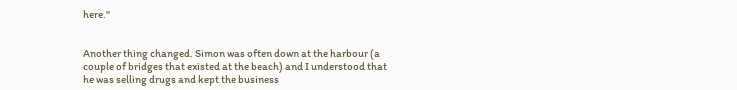here."


Another thing changed. Simon was often down at the harbour (a couple of bridges that existed at the beach) and I understood that he was selling drugs and kept the business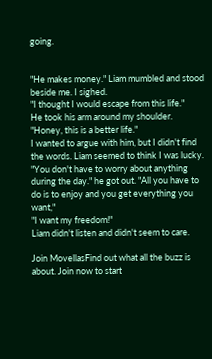going.


"He makes money." Liam mumbled and stood beside me. I sighed.
"I thought I would escape from this life."
He took his arm around my shoulder.
"Honey, this is a better life."
I wanted to argue with him, but I didn't find the words. Liam seemed to think I was lucky.
"You don't have to worry about anything during the day." he got out. "All you have to do is to enjoy and you get everything you want,"
"I want my freedom!"
Liam didn't listen and didn't seem to care.

Join MovellasFind out what all the buzz is about. Join now to start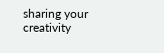sharing your creativity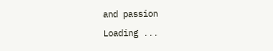and passion
Loading ...